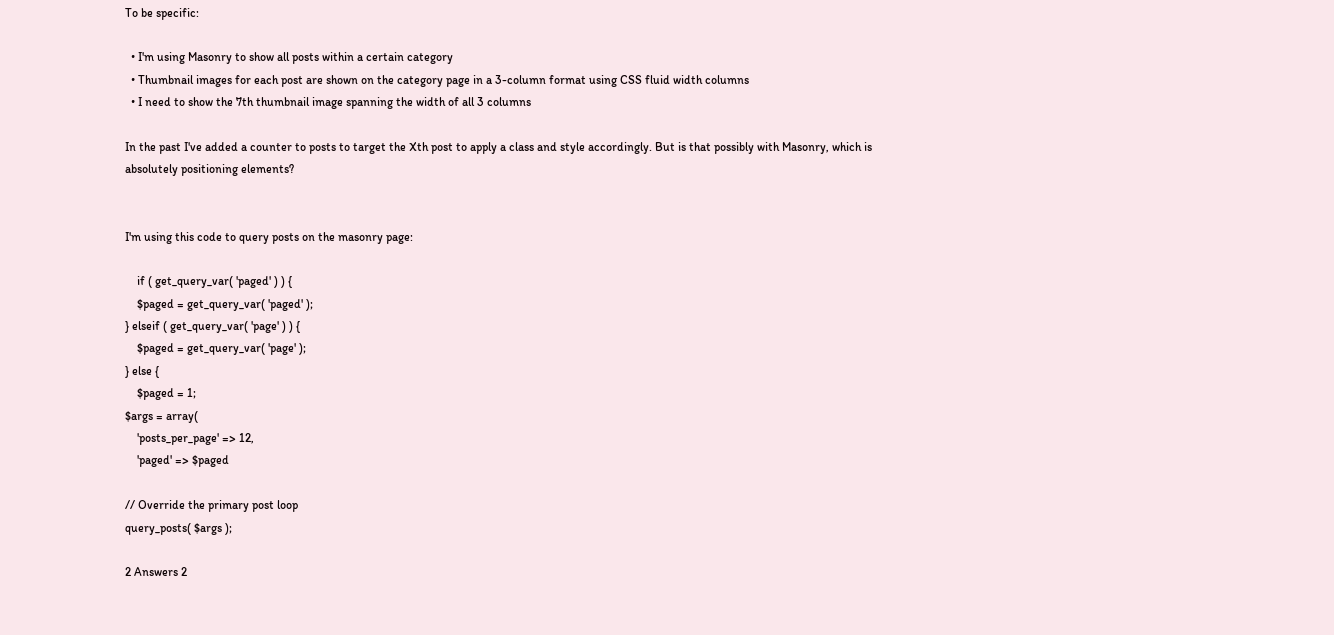To be specific:

  • I'm using Masonry to show all posts within a certain category
  • Thumbnail images for each post are shown on the category page in a 3-column format using CSS fluid width columns
  • I need to show the 7th thumbnail image spanning the width of all 3 columns

In the past I've added a counter to posts to target the Xth post to apply a class and style accordingly. But is that possibly with Masonry, which is absolutely positioning elements?


I'm using this code to query posts on the masonry page:

    if ( get_query_var( 'paged' ) ) {
    $paged = get_query_var( 'paged' );
} elseif ( get_query_var( 'page' ) ) {
    $paged = get_query_var( 'page' );
} else {
    $paged = 1;
$args = array(
    'posts_per_page' => 12,
    'paged' => $paged

// Override the primary post loop
query_posts( $args );

2 Answers 2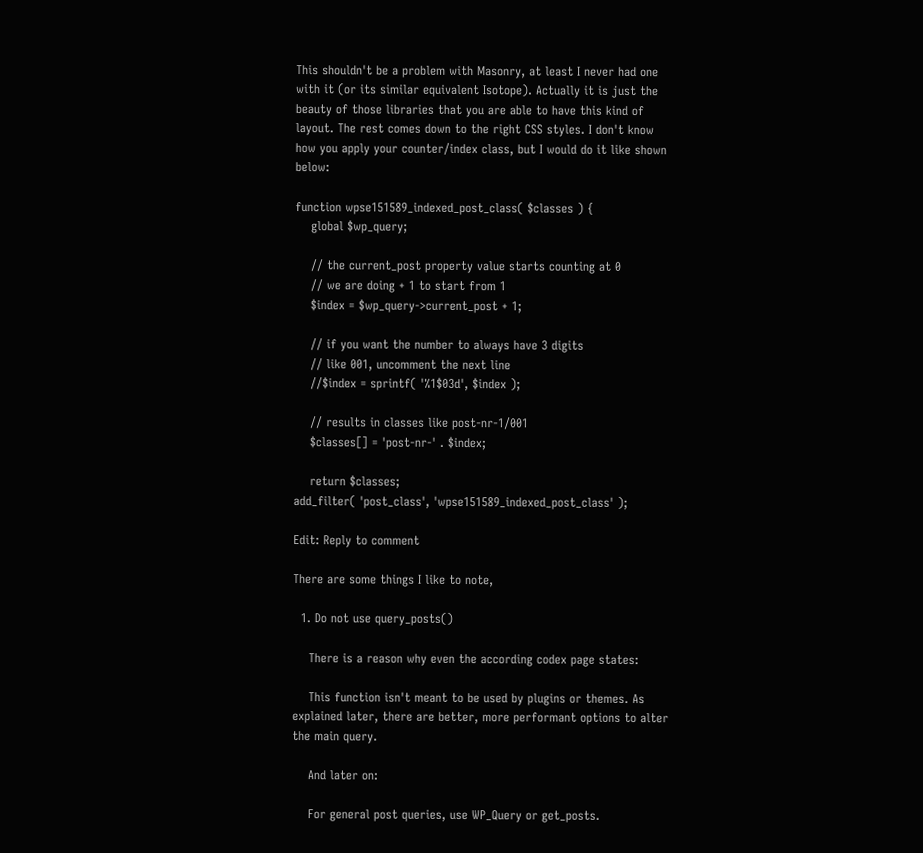This shouldn't be a problem with Masonry, at least I never had one with it (or its similar equivalent Isotope). Actually it is just the beauty of those libraries that you are able to have this kind of layout. The rest comes down to the right CSS styles. I don't know how you apply your counter/index class, but I would do it like shown below:

function wpse151589_indexed_post_class( $classes ) {
    global $wp_query;

    // the current_post property value starts counting at 0
    // we are doing + 1 to start from 1
    $index = $wp_query->current_post + 1;

    // if you want the number to always have 3 digits
    // like 001, uncomment the next line
    //$index = sprintf( '%1$03d', $index );

    // results in classes like post-nr-1/001
    $classes[] = 'post-nr-' . $index;

    return $classes;
add_filter( 'post_class', 'wpse151589_indexed_post_class' );

Edit: Reply to comment

There are some things I like to note,

  1. Do not use query_posts()

    There is a reason why even the according codex page states:

    This function isn't meant to be used by plugins or themes. As explained later, there are better, more performant options to alter the main query.

    And later on:

    For general post queries, use WP_Query or get_posts.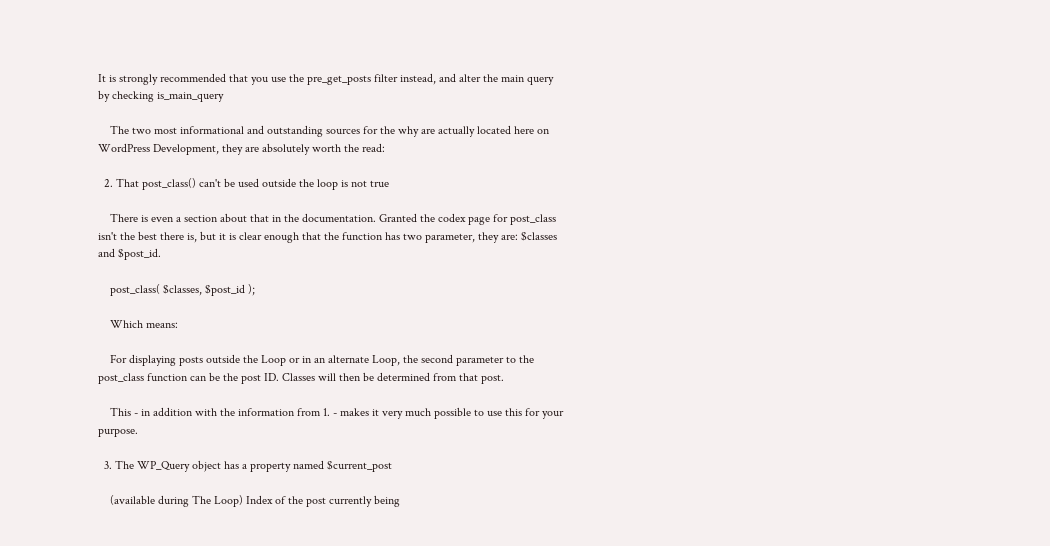It is strongly recommended that you use the pre_get_posts filter instead, and alter the main query by checking is_main_query

    The two most informational and outstanding sources for the why are actually located here on WordPress Development, they are absolutely worth the read:

  2. That post_class() can't be used outside the loop is not true

    There is even a section about that in the documentation. Granted the codex page for post_class isn't the best there is, but it is clear enough that the function has two parameter, they are: $classes and $post_id.

    post_class( $classes, $post_id );

    Which means:

    For displaying posts outside the Loop or in an alternate Loop, the second parameter to the post_class function can be the post ID. Classes will then be determined from that post.

    This - in addition with the information from 1. - makes it very much possible to use this for your purpose.

  3. The WP_Query object has a property named $current_post

    (available during The Loop) Index of the post currently being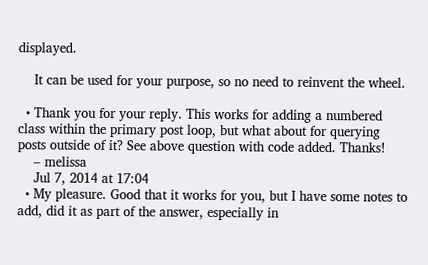displayed.

    It can be used for your purpose, so no need to reinvent the wheel.

  • Thank you for your reply. This works for adding a numbered class within the primary post loop, but what about for querying posts outside of it? See above question with code added. Thanks!
    – melissa
    Jul 7, 2014 at 17:04
  • My pleasure. Good that it works for you, but I have some notes to add, did it as part of the answer, especially in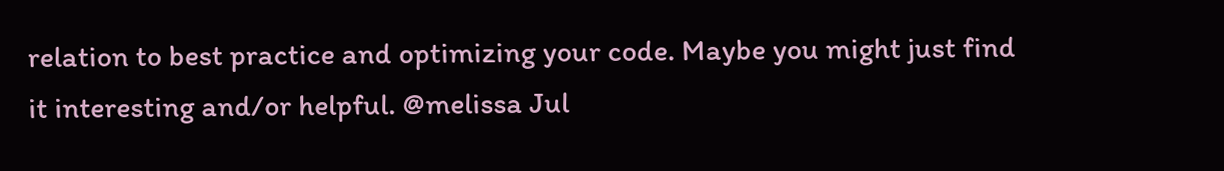relation to best practice and optimizing your code. Maybe you might just find it interesting and/or helpful. @melissa Jul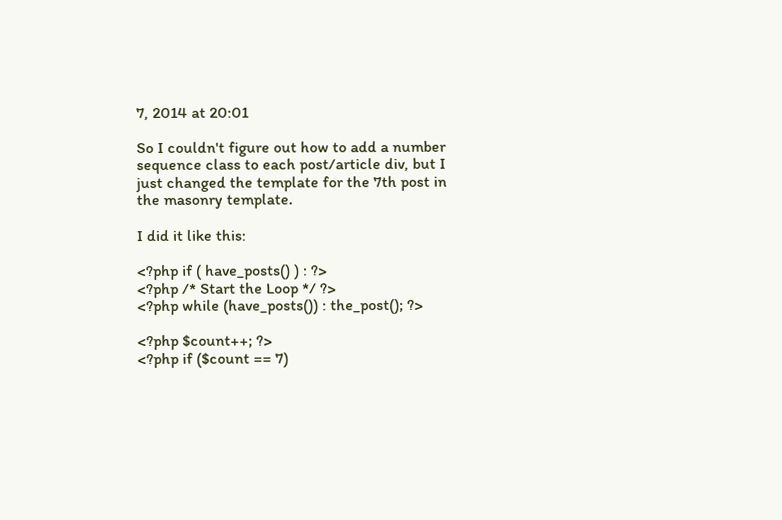7, 2014 at 20:01

So I couldn't figure out how to add a number sequence class to each post/article div, but I just changed the template for the 7th post in the masonry template.

I did it like this:

<?php if ( have_posts() ) : ?>
<?php /* Start the Loop */ ?>
<?php while (have_posts()) : the_post(); ?>

<?php $count++; ?>
<?php if ($count == 7)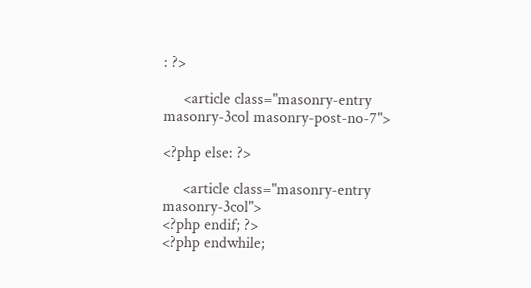: ?>

     <article class="masonry-entry masonry-3col masonry-post-no-7">

<?php else: ?>

     <article class="masonry-entry masonry-3col">
<?php endif; ?>
<?php endwhile;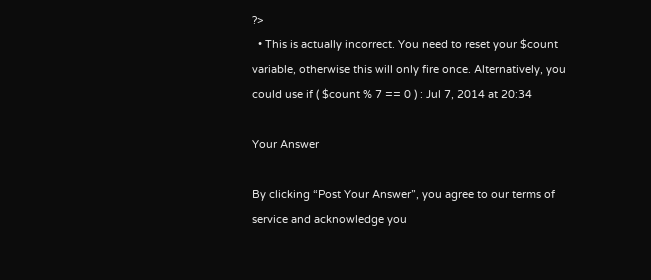?>
  • This is actually incorrect. You need to reset your $count variable, otherwise this will only fire once. Alternatively, you could use if ( $count % 7 == 0 ) : Jul 7, 2014 at 20:34

Your Answer

By clicking “Post Your Answer”, you agree to our terms of service and acknowledge you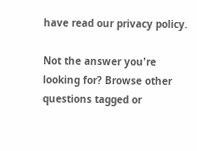have read our privacy policy.

Not the answer you're looking for? Browse other questions tagged or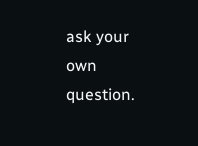ask your own question.